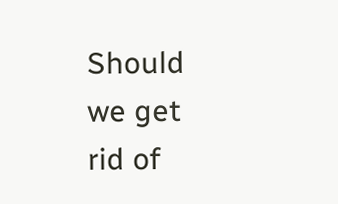Should we get rid of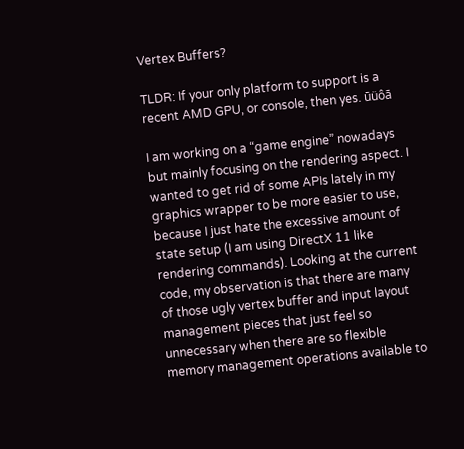Vertex Buffers?

TLDR: If your only platform to support is a recent AMD GPU, or console, then yes. ūüôā

I am working on a “game engine” nowadays but mainly focusing on the rendering aspect. I wanted to get rid of some APIs lately in my graphics wrapper to be more easier to use, because I just hate the excessive amount of state setup (I am using DirectX 11 like rendering commands). Looking at the current code, my observation is that there are many of those ugly vertex buffer and input layout management pieces that just feel so unnecessary when there are so flexible memory management operations available to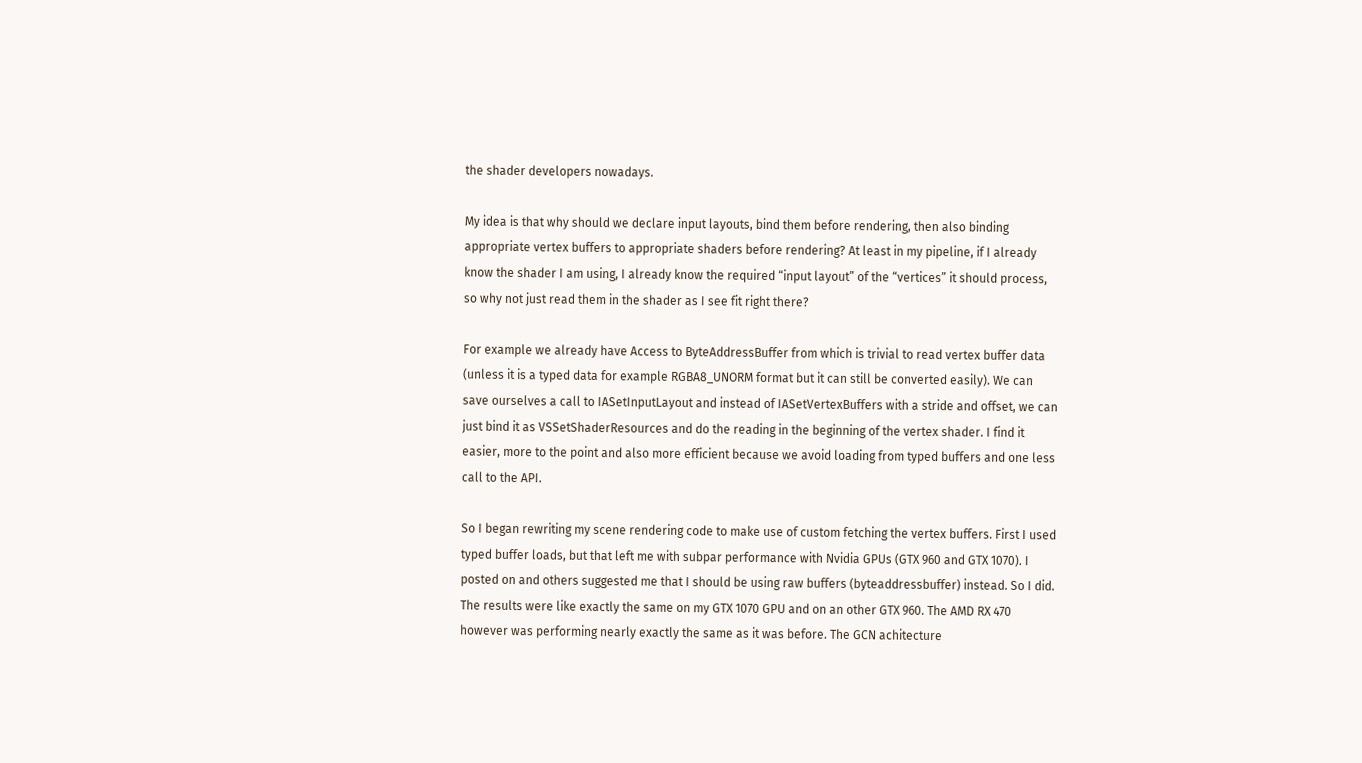the shader developers nowadays.

My idea is that why should we declare input layouts, bind them before rendering, then also binding appropriate vertex buffers to appropriate shaders before rendering? At least in my pipeline, if I already know the shader I am using, I already know the required “input layout” of the “vertices” it should process, so why not just read them in the shader as I see fit right there?

For example we already have Access to ByteAddressBuffer from which is trivial to read vertex buffer data (unless it is a typed data for example RGBA8_UNORM format but it can still be converted easily). We can save ourselves a call to IASetInputLayout and instead of IASetVertexBuffers with a stride and offset, we can just bind it as VSSetShaderResources and do the reading in the beginning of the vertex shader. I find it easier, more to the point and also more efficient because we avoid loading from typed buffers and one less call to the API.

So I began rewriting my scene rendering code to make use of custom fetching the vertex buffers. First I used typed buffer loads, but that left me with subpar performance with Nvidia GPUs (GTX 960 and GTX 1070). I posted on and others suggested me that I should be using raw buffers (byteaddressbuffer) instead. So I did. The results were like exactly the same on my GTX 1070 GPU and on an other GTX 960. The AMD RX 470 however was performing nearly exactly the same as it was before. The GCN achitecture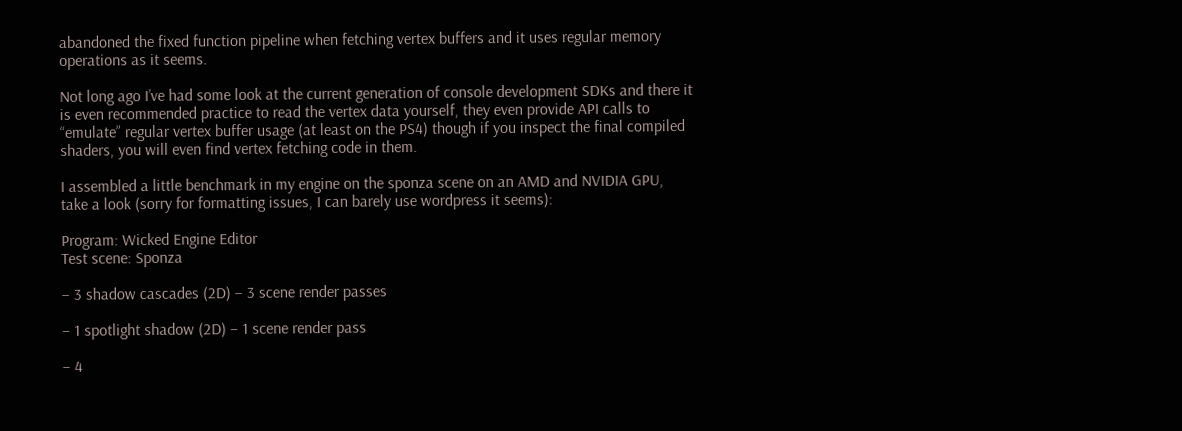abandoned the fixed function pipeline when fetching vertex buffers and it uses regular memory operations as it seems.

Not long ago I’ve had some look at the current generation of console development SDKs and there it is even recommended practice to read the vertex data yourself, they even provide API calls to “emulate” regular vertex buffer usage (at least on the PS4) though if you inspect the final compiled shaders, you will even find vertex fetching code in them.

I assembled a little benchmark in my engine on the sponza scene on an AMD and NVIDIA GPU, take a look (sorry for formatting issues, I can barely use wordpress it seems):

Program: Wicked Engine Editor
Test scene: Sponza

– 3 shadow cascades (2D) – 3 scene render passes

– 1 spotlight shadow (2D) – 1 scene render pass

– 4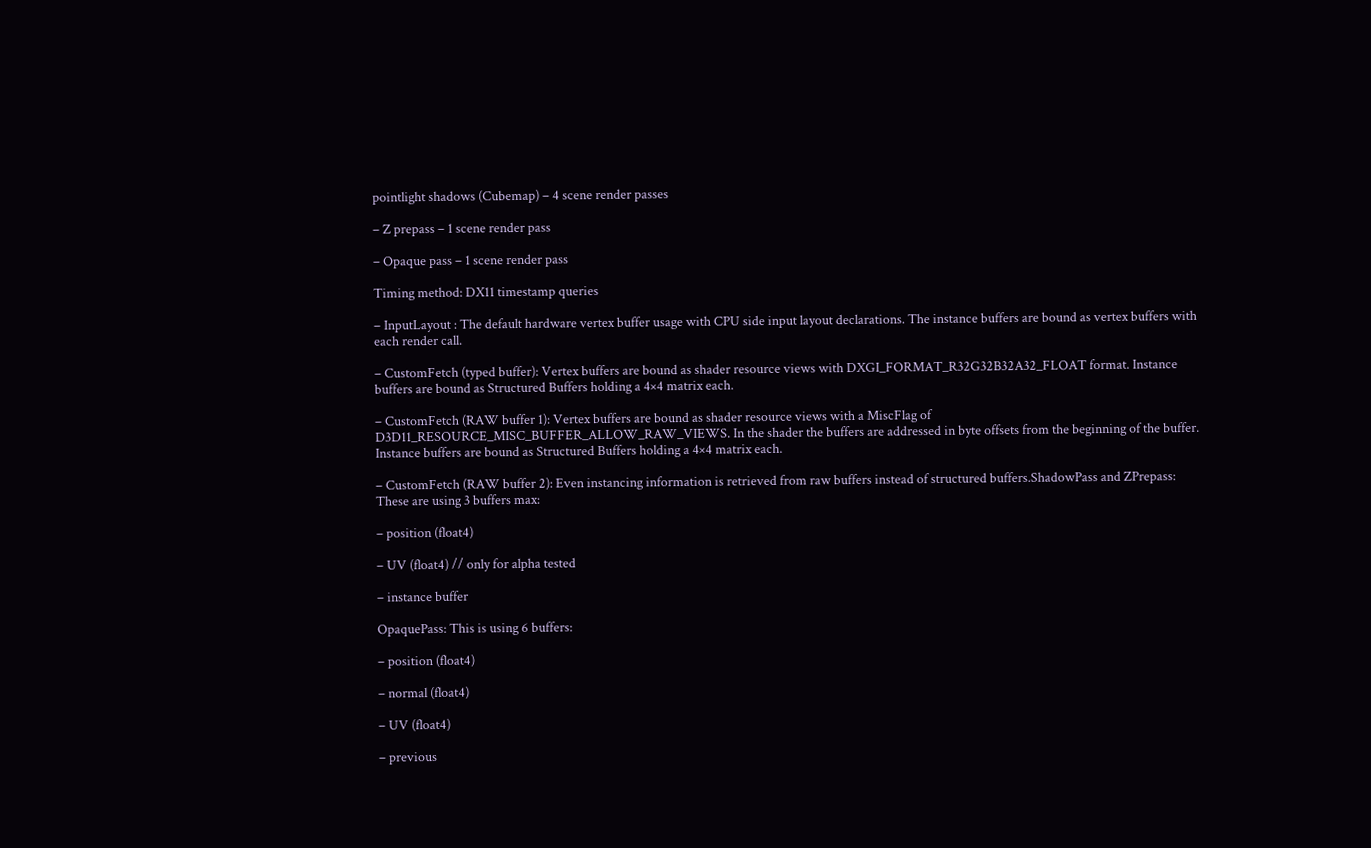pointlight shadows (Cubemap) – 4 scene render passes

– Z prepass – 1 scene render pass

– Opaque pass – 1 scene render pass

Timing method: DX11 timestamp queries

– InputLayout : The default hardware vertex buffer usage with CPU side input layout declarations. The instance buffers are bound as vertex buffers with each render call.

– CustomFetch (typed buffer): Vertex buffers are bound as shader resource views with DXGI_FORMAT_R32G32B32A32_FLOAT format. Instance buffers are bound as Structured Buffers holding a 4×4 matrix each.

– CustomFetch (RAW buffer 1): Vertex buffers are bound as shader resource views with a MiscFlag of D3D11_RESOURCE_MISC_BUFFER_ALLOW_RAW_VIEWS. In the shader the buffers are addressed in byte offsets from the beginning of the buffer. Instance buffers are bound as Structured Buffers holding a 4×4 matrix each.

– CustomFetch (RAW buffer 2): Even instancing information is retrieved from raw buffers instead of structured buffers.ShadowPass and ZPrepass: These are using 3 buffers max:

– position (float4)

– UV (float4) // only for alpha tested

– instance buffer

OpaquePass: This is using 6 buffers:

– position (float4)

– normal (float4)

– UV (float4)

– previous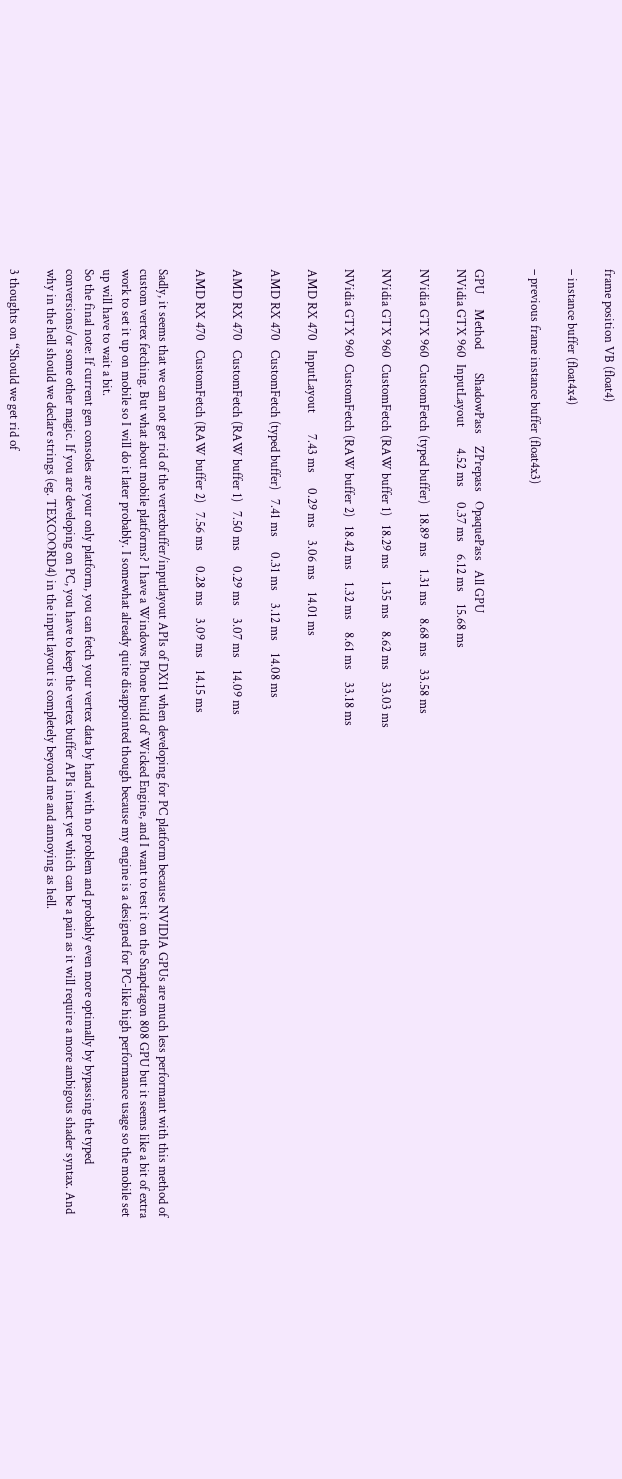frame position VB (float4)

– instance buffer (float4x4)

– previous frame instance buffer (float4x3)


GPU     Method        ShadowPass    ZPrepass   OpaquePass   All GPU
NVidia GTX 960  InputLayout       4.52 ms     0.37 ms    6.12 ms    15.68 ms

NVidia GTX 960  CustomFetch (typed buffer)   18.89 ms    1.31 ms    8.68 ms    33.58 ms

NVidia GTX 960  CustomFetch (RAW buffer 1)   18.29 ms    1.35 ms    8.62 ms    33.03 ms

NVidia GTX 960  CustomFetch (RAW buffer 2)   18.42 ms    1.32 ms    8.61 ms    33.18 ms

AMD RX 470   InputLayout       7.43 ms     0.29 ms    3.06 ms    14.01 ms

AMD RX 470   CustomFetch (typed buffer)   7.41 ms     0.31 ms    3.12 ms    14.08 ms

AMD RX 470   CustomFetch (RAW buffer 1)   7.50 ms     0.29 ms    3.07 ms    14.09 ms

AMD RX 470   CustomFetch (RAW buffer 2)   7.56 ms     0.28 ms    3.09 ms    14.15 ms

Sadly, it seems that we can not get rid of the vertexbuffer/inputlayout APIs of DX11 when developing for PC platform because NVIDIA GPUs are much less performant with this method of custom vertex fetching. But what about mobile platforms? I have a Windows Phone build of Wicked Engine, and I want to test it on the Snapdragon 808 GPU but it seems like a bit of extra work to set it up on mobile so I will do it later probably. I somewhat already quite disappointed though because my engine is a designed for PC-like high performance usage so the mobile set up will have to wait a bit.
So the final note: If current gen consoles are your only platform, you can fetch your vertex data by hand with no problem and probably even more optimally by bypassing the typed conversions/or some other magic. If you are developing on PC, you have to keep the vertex buffer APIs intact yet which can be a pain as it will require a more ambigous shader syntax. And why in the hell should we declare strings (eg. TEXCOORD4) in the input layout is completely beyond me and annoying as hell.

3 thoughts on “Should we get rid of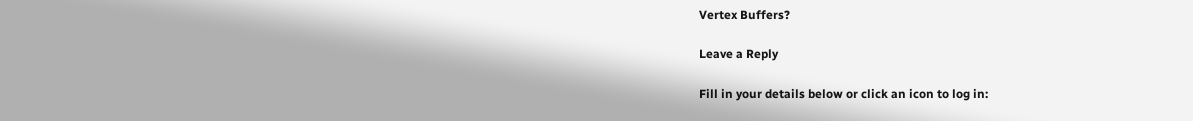Vertex Buffers?

Leave a Reply

Fill in your details below or click an icon to log in: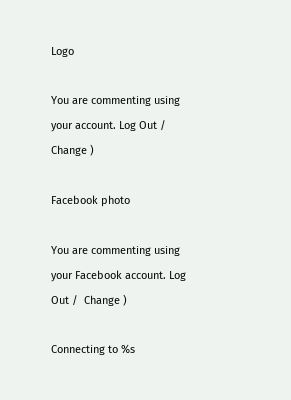Logo

You are commenting using your account. Log Out /  Change )

Facebook photo

You are commenting using your Facebook account. Log Out /  Change )

Connecting to %s